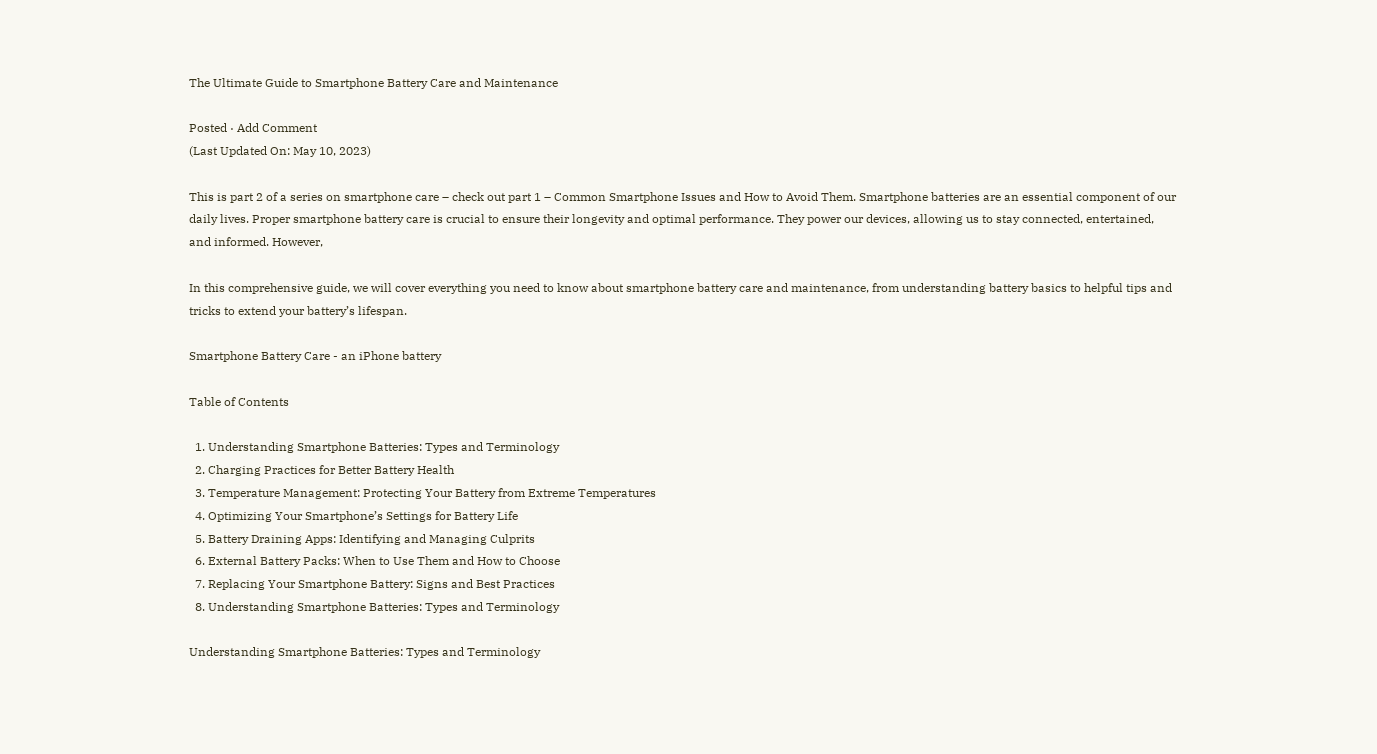The Ultimate Guide to Smartphone Battery Care and Maintenance

Posted · Add Comment
(Last Updated On: May 10, 2023)

This is part 2 of a series on smartphone care – check out part 1 – Common Smartphone Issues and How to Avoid Them. Smartphone batteries are an essential component of our daily lives. Proper smartphone battery care is crucial to ensure their longevity and optimal performance. They power our devices, allowing us to stay connected, entertained, and informed. However,

In this comprehensive guide, we will cover everything you need to know about smartphone battery care and maintenance, from understanding battery basics to helpful tips and tricks to extend your battery’s lifespan.

Smartphone Battery Care - an iPhone battery

Table of Contents

  1. Understanding Smartphone Batteries: Types and Terminology
  2. Charging Practices for Better Battery Health
  3. Temperature Management: Protecting Your Battery from Extreme Temperatures
  4. Optimizing Your Smartphone’s Settings for Battery Life
  5. Battery Draining Apps: Identifying and Managing Culprits
  6. External Battery Packs: When to Use Them and How to Choose
  7. Replacing Your Smartphone Battery: Signs and Best Practices
  8. Understanding Smartphone Batteries: Types and Terminology

Understanding Smartphone Batteries: Types and Terminology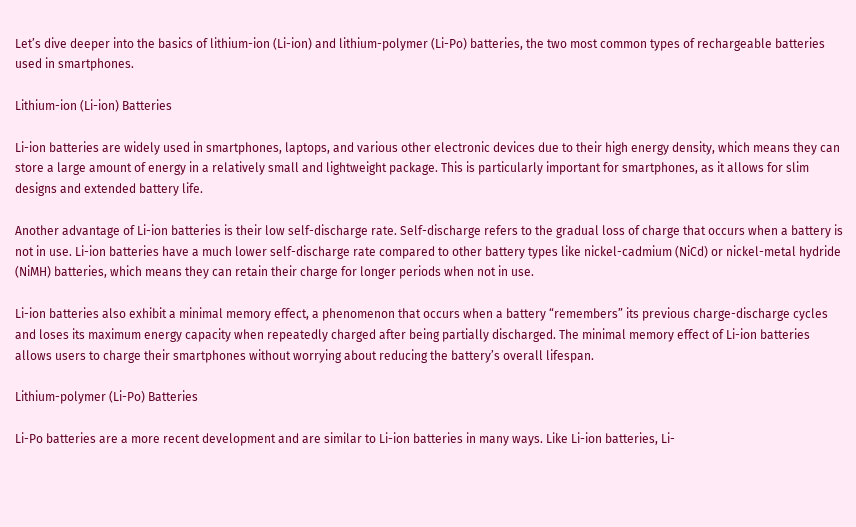Let’s dive deeper into the basics of lithium-ion (Li-ion) and lithium-polymer (Li-Po) batteries, the two most common types of rechargeable batteries used in smartphones.

Lithium-ion (Li-ion) Batteries

Li-ion batteries are widely used in smartphones, laptops, and various other electronic devices due to their high energy density, which means they can store a large amount of energy in a relatively small and lightweight package. This is particularly important for smartphones, as it allows for slim designs and extended battery life.

Another advantage of Li-ion batteries is their low self-discharge rate. Self-discharge refers to the gradual loss of charge that occurs when a battery is not in use. Li-ion batteries have a much lower self-discharge rate compared to other battery types like nickel-cadmium (NiCd) or nickel-metal hydride (NiMH) batteries, which means they can retain their charge for longer periods when not in use.

Li-ion batteries also exhibit a minimal memory effect, a phenomenon that occurs when a battery “remembers” its previous charge-discharge cycles and loses its maximum energy capacity when repeatedly charged after being partially discharged. The minimal memory effect of Li-ion batteries allows users to charge their smartphones without worrying about reducing the battery’s overall lifespan.

Lithium-polymer (Li-Po) Batteries

Li-Po batteries are a more recent development and are similar to Li-ion batteries in many ways. Like Li-ion batteries, Li-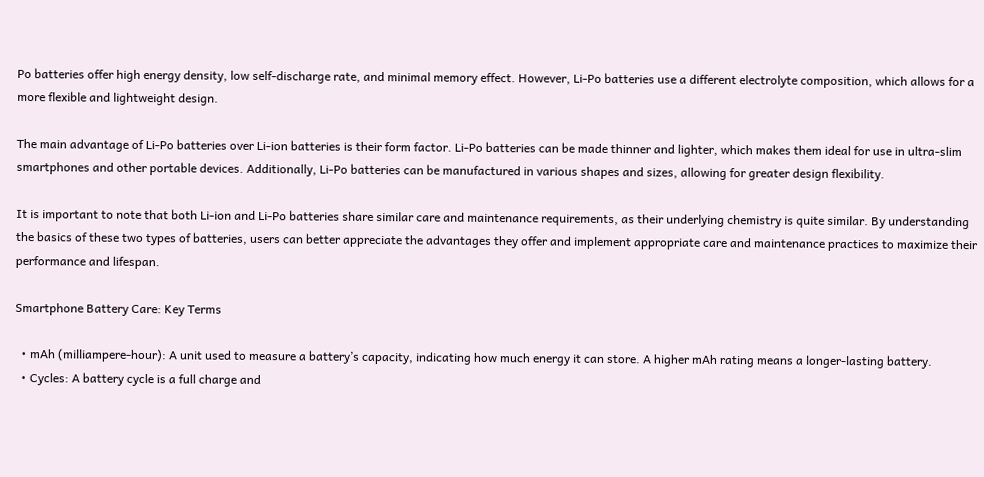Po batteries offer high energy density, low self-discharge rate, and minimal memory effect. However, Li-Po batteries use a different electrolyte composition, which allows for a more flexible and lightweight design.

The main advantage of Li-Po batteries over Li-ion batteries is their form factor. Li-Po batteries can be made thinner and lighter, which makes them ideal for use in ultra-slim smartphones and other portable devices. Additionally, Li-Po batteries can be manufactured in various shapes and sizes, allowing for greater design flexibility.

It is important to note that both Li-ion and Li-Po batteries share similar care and maintenance requirements, as their underlying chemistry is quite similar. By understanding the basics of these two types of batteries, users can better appreciate the advantages they offer and implement appropriate care and maintenance practices to maximize their performance and lifespan.

Smartphone Battery Care: Key Terms

  • mAh (milliampere-hour): A unit used to measure a battery’s capacity, indicating how much energy it can store. A higher mAh rating means a longer-lasting battery.
  • Cycles: A battery cycle is a full charge and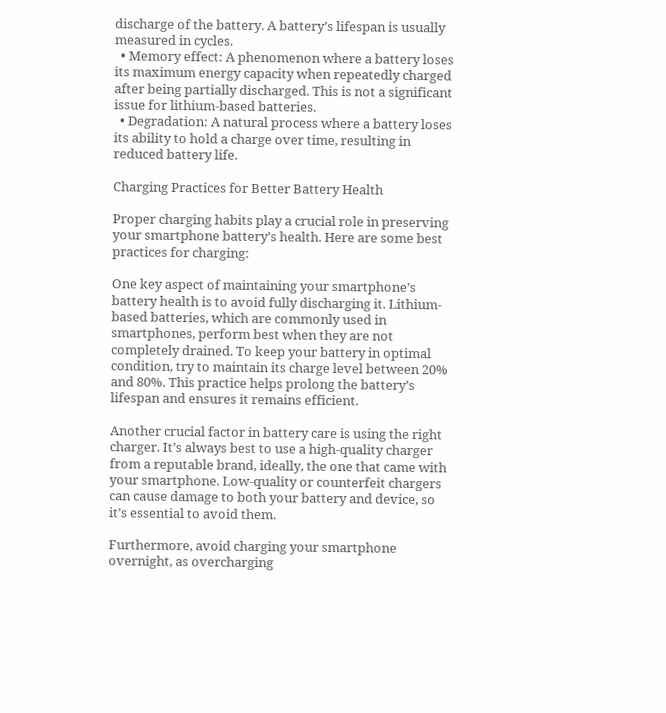discharge of the battery. A battery’s lifespan is usually measured in cycles.
  • Memory effect: A phenomenon where a battery loses its maximum energy capacity when repeatedly charged after being partially discharged. This is not a significant issue for lithium-based batteries.
  • Degradation: A natural process where a battery loses its ability to hold a charge over time, resulting in reduced battery life.

Charging Practices for Better Battery Health

Proper charging habits play a crucial role in preserving your smartphone battery’s health. Here are some best practices for charging:

One key aspect of maintaining your smartphone’s battery health is to avoid fully discharging it. Lithium-based batteries, which are commonly used in smartphones, perform best when they are not completely drained. To keep your battery in optimal condition, try to maintain its charge level between 20% and 80%. This practice helps prolong the battery’s lifespan and ensures it remains efficient.

Another crucial factor in battery care is using the right charger. It’s always best to use a high-quality charger from a reputable brand, ideally, the one that came with your smartphone. Low-quality or counterfeit chargers can cause damage to both your battery and device, so it’s essential to avoid them.

Furthermore, avoid charging your smartphone overnight, as overcharging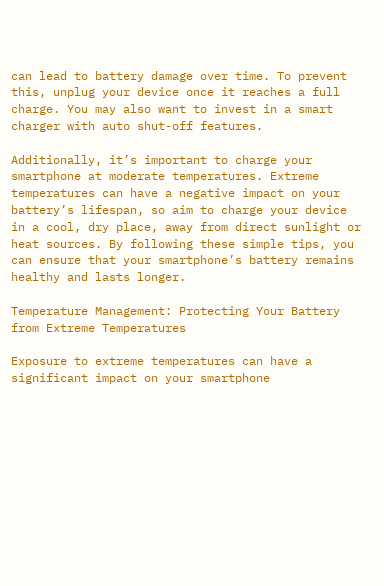can lead to battery damage over time. To prevent this, unplug your device once it reaches a full charge. You may also want to invest in a smart charger with auto shut-off features.

Additionally, it’s important to charge your smartphone at moderate temperatures. Extreme temperatures can have a negative impact on your battery’s lifespan, so aim to charge your device in a cool, dry place, away from direct sunlight or heat sources. By following these simple tips, you can ensure that your smartphone’s battery remains healthy and lasts longer.

Temperature Management: Protecting Your Battery from Extreme Temperatures

Exposure to extreme temperatures can have a significant impact on your smartphone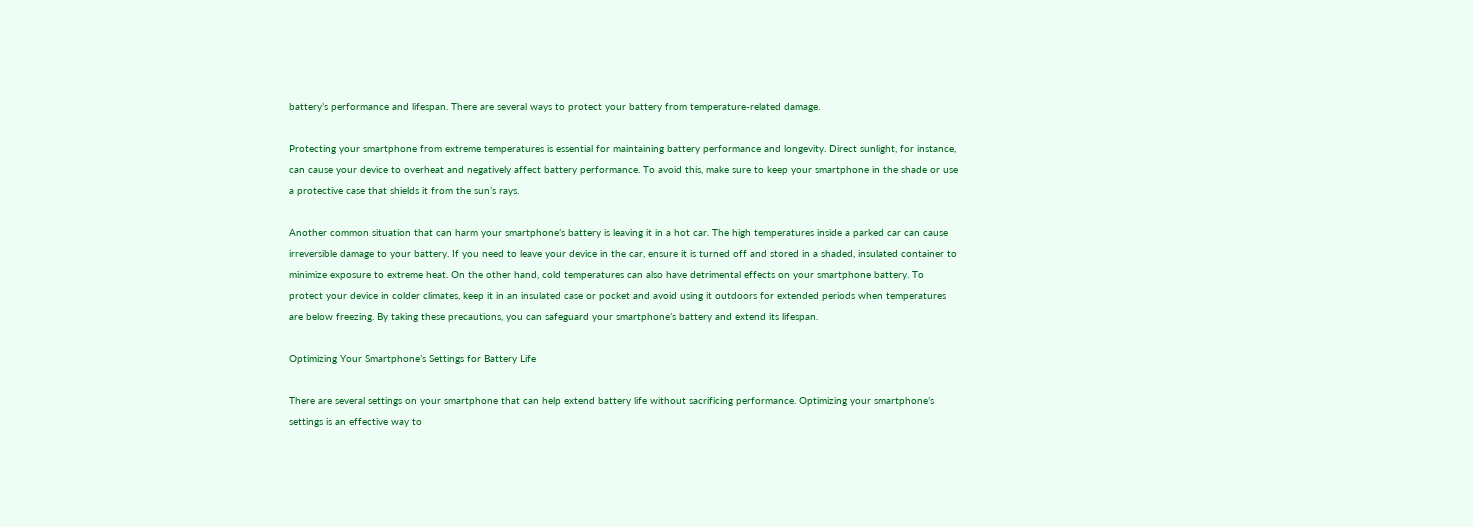battery’s performance and lifespan. There are several ways to protect your battery from temperature-related damage.

Protecting your smartphone from extreme temperatures is essential for maintaining battery performance and longevity. Direct sunlight, for instance, can cause your device to overheat and negatively affect battery performance. To avoid this, make sure to keep your smartphone in the shade or use a protective case that shields it from the sun’s rays.

Another common situation that can harm your smartphone’s battery is leaving it in a hot car. The high temperatures inside a parked car can cause irreversible damage to your battery. If you need to leave your device in the car, ensure it is turned off and stored in a shaded, insulated container to minimize exposure to extreme heat. On the other hand, cold temperatures can also have detrimental effects on your smartphone battery. To protect your device in colder climates, keep it in an insulated case or pocket and avoid using it outdoors for extended periods when temperatures are below freezing. By taking these precautions, you can safeguard your smartphone’s battery and extend its lifespan.

Optimizing Your Smartphone’s Settings for Battery Life

There are several settings on your smartphone that can help extend battery life without sacrificing performance. Optimizing your smartphone’s settings is an effective way to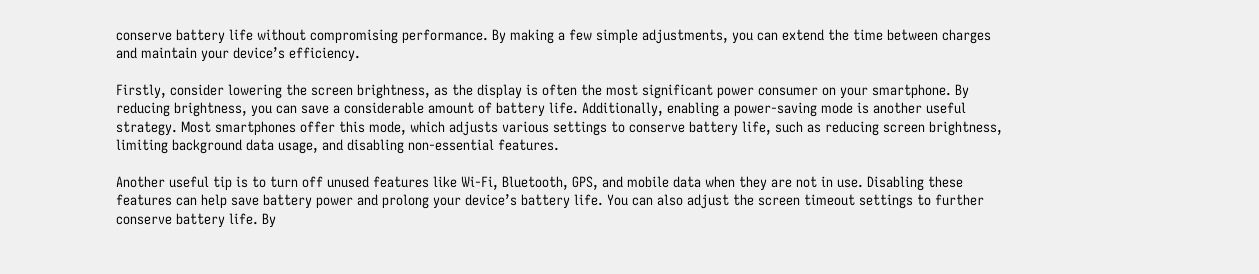conserve battery life without compromising performance. By making a few simple adjustments, you can extend the time between charges and maintain your device’s efficiency.

Firstly, consider lowering the screen brightness, as the display is often the most significant power consumer on your smartphone. By reducing brightness, you can save a considerable amount of battery life. Additionally, enabling a power-saving mode is another useful strategy. Most smartphones offer this mode, which adjusts various settings to conserve battery life, such as reducing screen brightness, limiting background data usage, and disabling non-essential features.

Another useful tip is to turn off unused features like Wi-Fi, Bluetooth, GPS, and mobile data when they are not in use. Disabling these features can help save battery power and prolong your device’s battery life. You can also adjust the screen timeout settings to further conserve battery life. By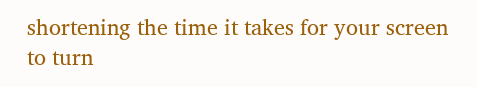shortening the time it takes for your screen to turn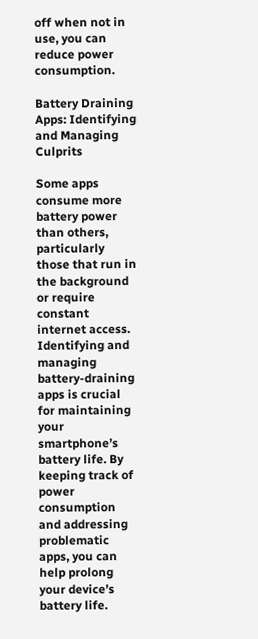off when not in use, you can reduce power consumption.

Battery Draining Apps: Identifying and Managing Culprits

Some apps consume more battery power than others, particularly those that run in the background or require constant internet access. Identifying and managing battery-draining apps is crucial for maintaining your smartphone’s battery life. By keeping track of power consumption and addressing problematic apps, you can help prolong your device’s battery life.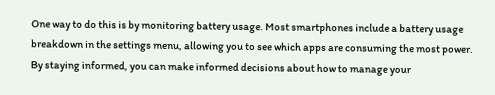One way to do this is by monitoring battery usage. Most smartphones include a battery usage breakdown in the settings menu, allowing you to see which apps are consuming the most power. By staying informed, you can make informed decisions about how to manage your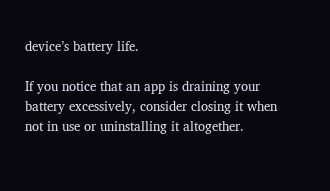device’s battery life.

If you notice that an app is draining your battery excessively, consider closing it when not in use or uninstalling it altogether.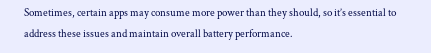Sometimes, certain apps may consume more power than they should, so it’s essential to address these issues and maintain overall battery performance.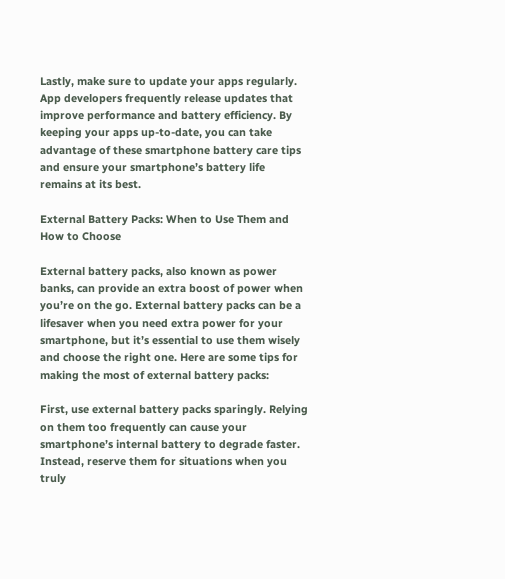Lastly, make sure to update your apps regularly. App developers frequently release updates that improve performance and battery efficiency. By keeping your apps up-to-date, you can take advantage of these smartphone battery care tips and ensure your smartphone’s battery life remains at its best.

External Battery Packs: When to Use Them and How to Choose

External battery packs, also known as power banks, can provide an extra boost of power when you’re on the go. External battery packs can be a lifesaver when you need extra power for your smartphone, but it’s essential to use them wisely and choose the right one. Here are some tips for making the most of external battery packs:

First, use external battery packs sparingly. Relying on them too frequently can cause your smartphone’s internal battery to degrade faster. Instead, reserve them for situations when you truly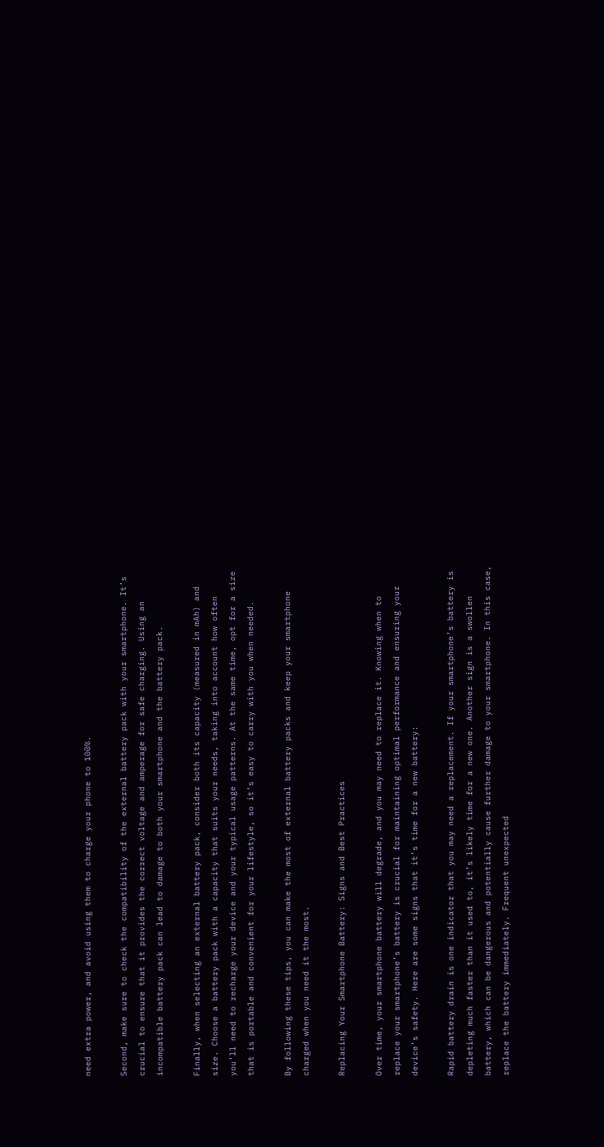need extra power, and avoid using them to charge your phone to 100%.

Second, make sure to check the compatibility of the external battery pack with your smartphone. It’s crucial to ensure that it provides the correct voltage and amperage for safe charging. Using an incompatible battery pack can lead to damage to both your smartphone and the battery pack.

Finally, when selecting an external battery pack, consider both its capacity (measured in mAh) and size. Choose a battery pack with a capacity that suits your needs, taking into account how often you’ll need to recharge your device and your typical usage patterns. At the same time, opt for a size that is portable and convenient for your lifestyle, so it’s easy to carry with you when needed.

By following these tips, you can make the most of external battery packs and keep your smartphone charged when you need it the most.

Replacing Your Smartphone Battery: Signs and Best Practices

Over time, your smartphone battery will degrade, and you may need to replace it. Knowing when to replace your smartphone’s battery is crucial for maintaining optimal performance and ensuring your device’s safety. Here are some signs that it’s time for a new battery:

Rapid battery drain is one indicator that you may need a replacement. If your smartphone’s battery is depleting much faster than it used to, it’s likely time for a new one. Another sign is a swollen battery, which can be dangerous and potentially cause further damage to your smartphone. In this case, replace the battery immediately. Frequent unexpected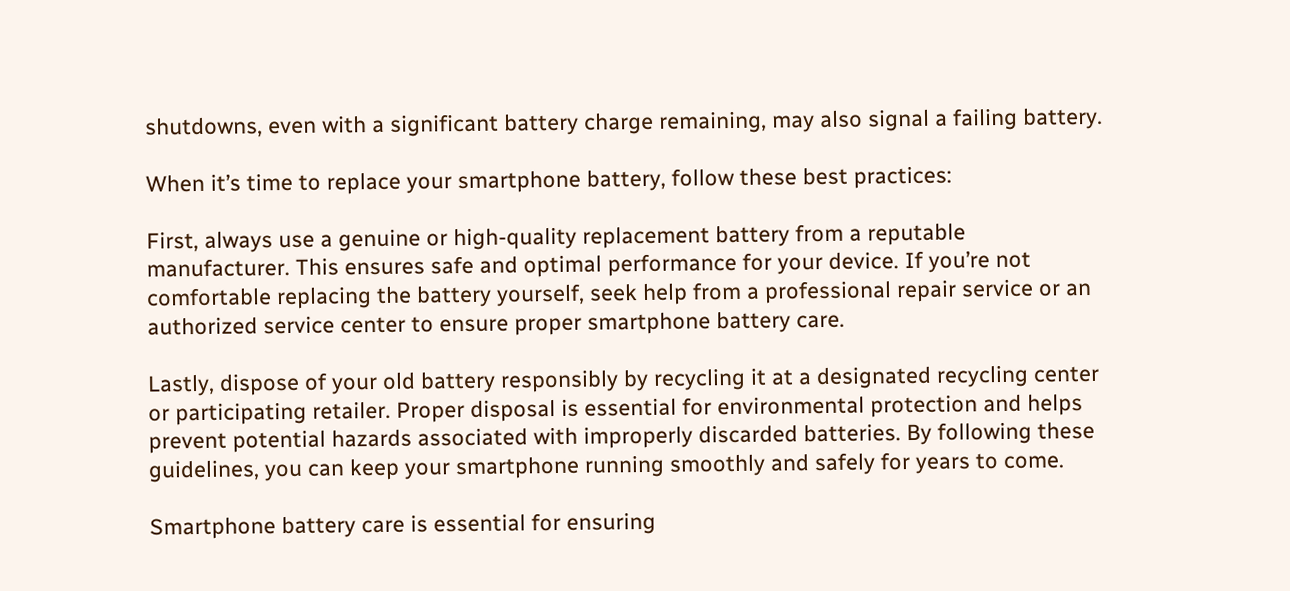shutdowns, even with a significant battery charge remaining, may also signal a failing battery.

When it’s time to replace your smartphone battery, follow these best practices:

First, always use a genuine or high-quality replacement battery from a reputable manufacturer. This ensures safe and optimal performance for your device. If you’re not comfortable replacing the battery yourself, seek help from a professional repair service or an authorized service center to ensure proper smartphone battery care.

Lastly, dispose of your old battery responsibly by recycling it at a designated recycling center or participating retailer. Proper disposal is essential for environmental protection and helps prevent potential hazards associated with improperly discarded batteries. By following these guidelines, you can keep your smartphone running smoothly and safely for years to come.

Smartphone battery care is essential for ensuring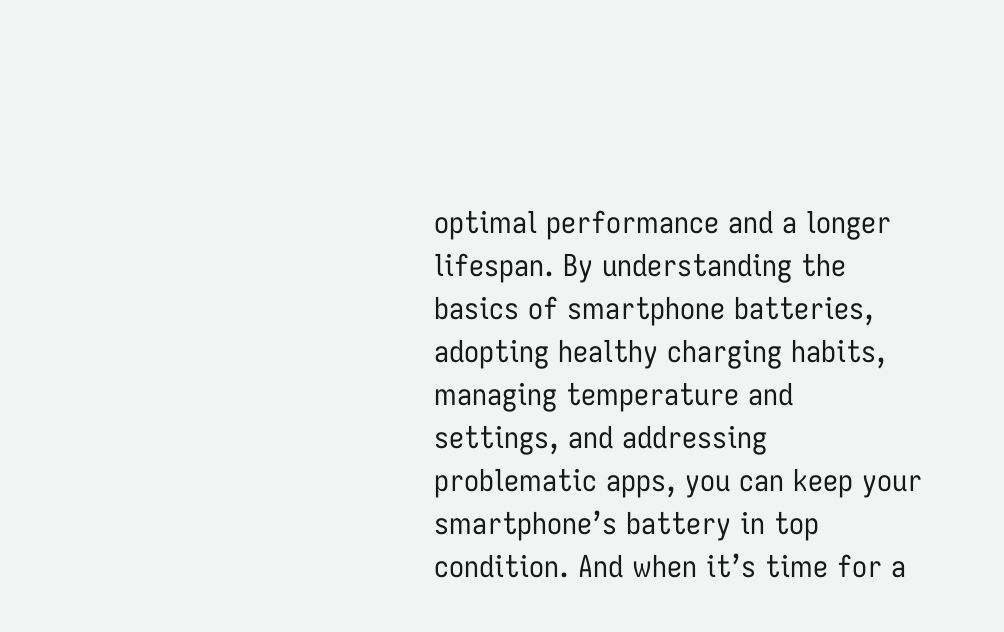optimal performance and a longer lifespan. By understanding the basics of smartphone batteries, adopting healthy charging habits, managing temperature and settings, and addressing problematic apps, you can keep your smartphone’s battery in top condition. And when it’s time for a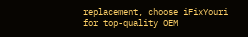replacement, choose iFixYouri for top-quality OEM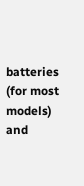batteries (for most models) and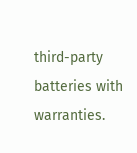third-party batteries with warranties.